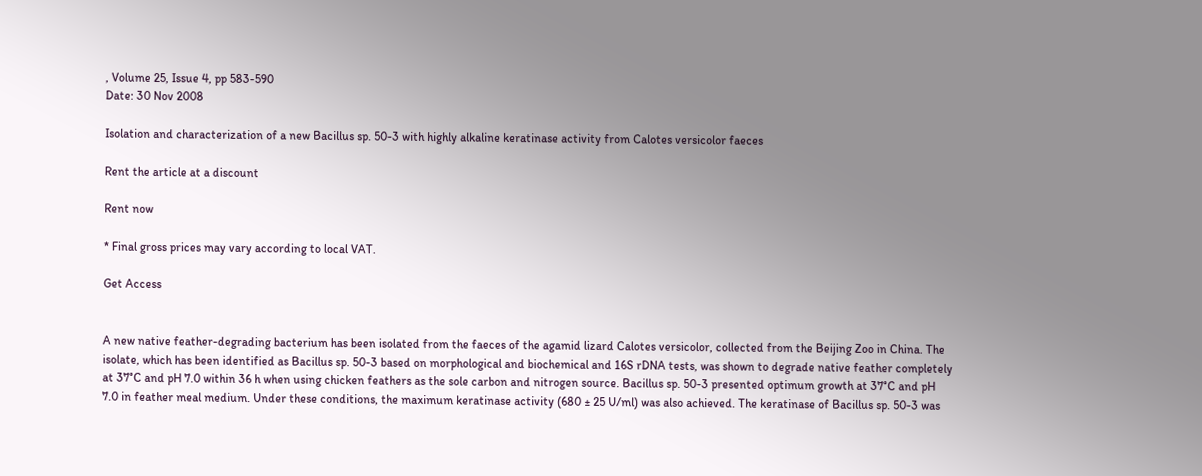, Volume 25, Issue 4, pp 583-590
Date: 30 Nov 2008

Isolation and characterization of a new Bacillus sp. 50-3 with highly alkaline keratinase activity from Calotes versicolor faeces

Rent the article at a discount

Rent now

* Final gross prices may vary according to local VAT.

Get Access


A new native feather-degrading bacterium has been isolated from the faeces of the agamid lizard Calotes versicolor, collected from the Beijing Zoo in China. The isolate, which has been identified as Bacillus sp. 50-3 based on morphological and biochemical and 16S rDNA tests, was shown to degrade native feather completely at 37°C and pH 7.0 within 36 h when using chicken feathers as the sole carbon and nitrogen source. Bacillus sp. 50-3 presented optimum growth at 37°C and pH 7.0 in feather meal medium. Under these conditions, the maximum keratinase activity (680 ± 25 U/ml) was also achieved. The keratinase of Bacillus sp. 50-3 was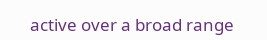active over a broad range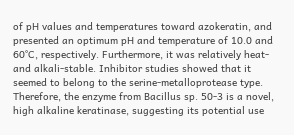of pH values and temperatures toward azokeratin, and presented an optimum pH and temperature of 10.0 and 60°C, respectively. Furthermore, it was relatively heat-and alkali-stable. Inhibitor studies showed that it seemed to belong to the serine-metalloprotease type. Therefore, the enzyme from Bacillus sp. 50-3 is a novel, high alkaline keratinase, suggesting its potential use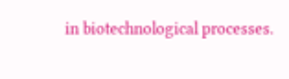in biotechnological processes.